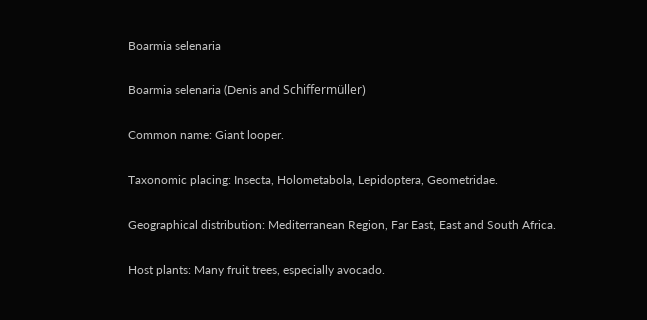Boarmia selenaria

Boarmia selenaria (Denis and Schiffermüller)

Common name: Giant looper.

Taxonomic placing: Insecta, Holometabola, Lepidoptera, Geometridae.

Geographical distribution: Mediterranean Region, Far East, East and South Africa.

Host plants: Many fruit trees, especially avocado.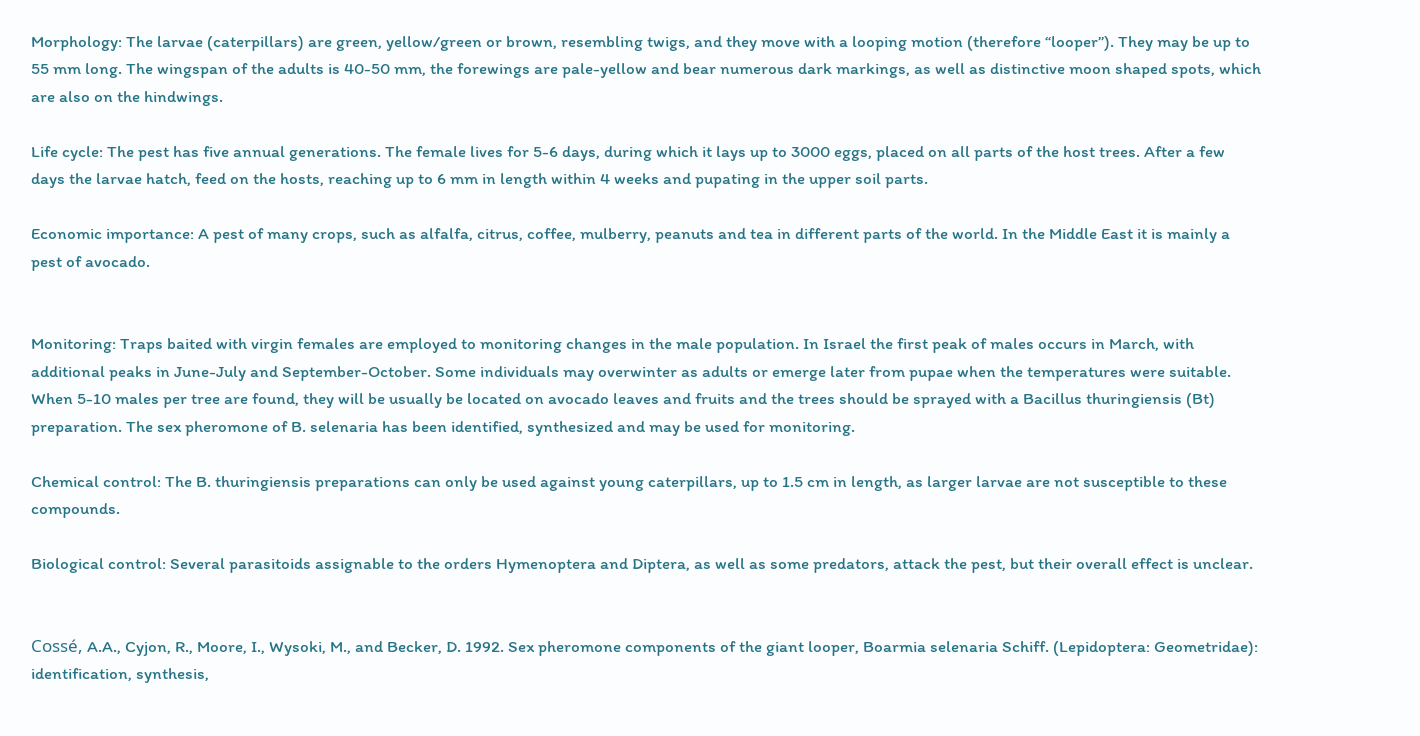Morphology: The larvae (caterpillars) are green, yellow/green or brown, resembling twigs, and they move with a looping motion (therefore “looper”). They may be up to 55 mm long. The wingspan of the adults is 40-50 mm, the forewings are pale-yellow and bear numerous dark markings, as well as distinctive moon shaped spots, which are also on the hindwings.

Life cycle: The pest has five annual generations. The female lives for 5-6 days, during which it lays up to 3000 eggs, placed on all parts of the host trees. After a few days the larvae hatch, feed on the hosts, reaching up to 6 mm in length within 4 weeks and pupating in the upper soil parts.

Economic importance: A pest of many crops, such as alfalfa, citrus, coffee, mulberry, peanuts and tea in different parts of the world. In the Middle East it is mainly a pest of avocado.


Monitoring: Traps baited with virgin females are employed to monitoring changes in the male population. In Israel the first peak of males occurs in March, with additional peaks in June-July and September-October. Some individuals may overwinter as adults or emerge later from pupae when the temperatures were suitable. When 5-10 males per tree are found, they will be usually be located on avocado leaves and fruits and the trees should be sprayed with a Bacillus thuringiensis (Bt) preparation. The sex pheromone of B. selenaria has been identified, synthesized and may be used for monitoring.

Chemical control: The B. thuringiensis preparations can only be used against young caterpillars, up to 1.5 cm in length, as larger larvae are not susceptible to these compounds.

Biological control: Several parasitoids assignable to the orders Hymenoptera and Diptera, as well as some predators, attack the pest, but their overall effect is unclear.


Cossé, A.A., Cyjon, R., Moore, I., Wysoki, M., and Becker, D. 1992. Sex pheromone components of the giant looper, Boarmia selenaria Schiff. (Lepidoptera: Geometridae): identification, synthesis,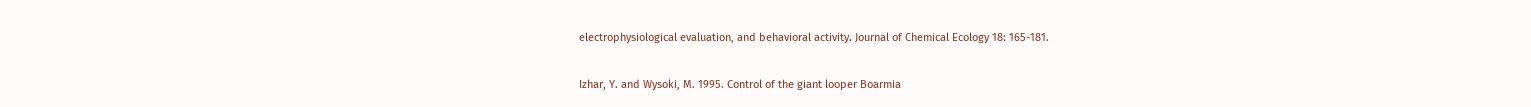electrophysiological evaluation, and behavioral activity. Journal of Chemical Ecology 18: 165-181.

Izhar, Y. and Wysoki, M. 1995. Control of the giant looper Boarmia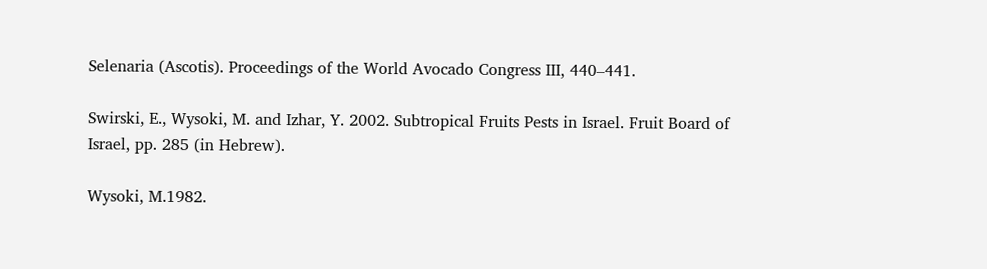Selenaria (Ascotis). Proceedings of the World Avocado Congress III, 440–441.

Swirski, E., Wysoki, M. and Izhar, Y. 2002. Subtropical Fruits Pests in Israel. Fruit Board of Israel, pp. 285 (in Hebrew).

Wysoki, M.1982.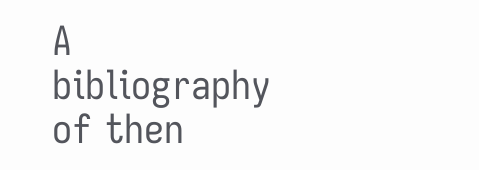A bibliography of then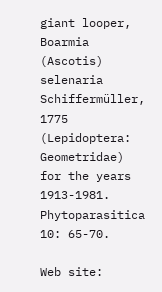giant looper, Boarmia (Ascotis) selenaria Schiffermüller, 1775 (Lepidoptera: Geometridae) for the years 1913-1981. Phytoparasitica 10: 65-70.

Web site: